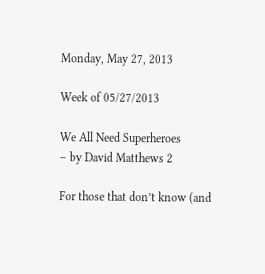Monday, May 27, 2013

Week of 05/27/2013

We All Need Superheroes
– by David Matthews 2

For those that don’t know (and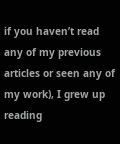if you haven’t read any of my previous articles or seen any of my work), I grew up reading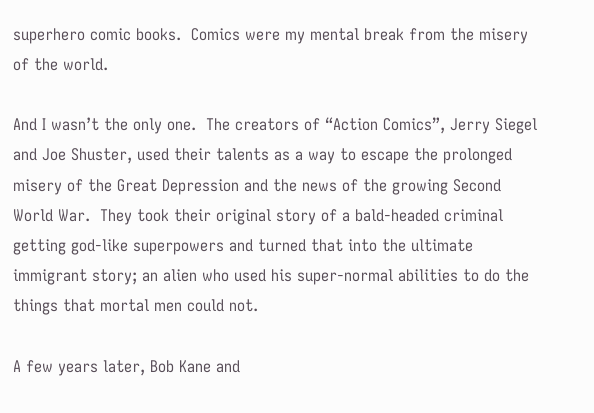superhero comic books.  Comics were my mental break from the misery of the world.

And I wasn’t the only one.  The creators of “Action Comics”, Jerry Siegel and Joe Shuster, used their talents as a way to escape the prolonged misery of the Great Depression and the news of the growing Second World War.  They took their original story of a bald-headed criminal getting god-like superpowers and turned that into the ultimate immigrant story; an alien who used his super-normal abilities to do the things that mortal men could not.

A few years later, Bob Kane and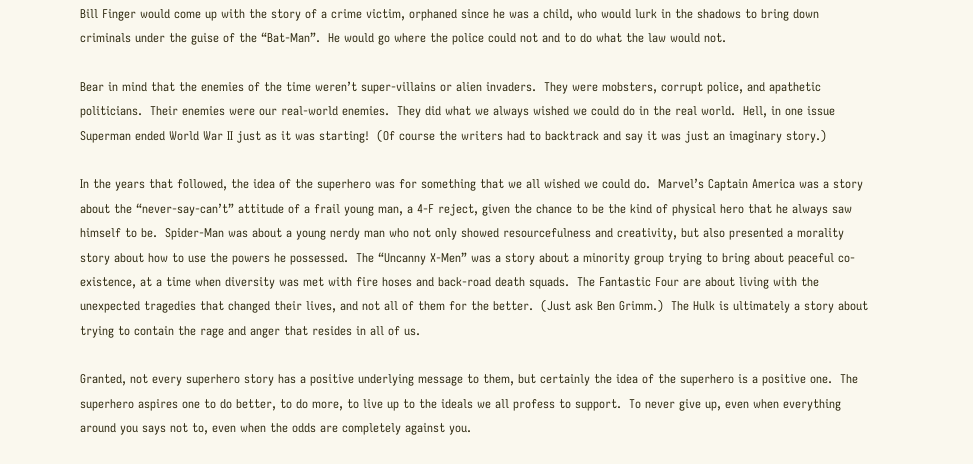Bill Finger would come up with the story of a crime victim, orphaned since he was a child, who would lurk in the shadows to bring down criminals under the guise of the “Bat-Man”.  He would go where the police could not and to do what the law would not.

Bear in mind that the enemies of the time weren’t super-villains or alien invaders.  They were mobsters, corrupt police, and apathetic politicians.  Their enemies were our real-world enemies.  They did what we always wished we could do in the real world.  Hell, in one issue Superman ended World War II just as it was starting!  (Of course the writers had to backtrack and say it was just an imaginary story.)

In the years that followed, the idea of the superhero was for something that we all wished we could do.  Marvel’s Captain America was a story about the “never-say-can’t” attitude of a frail young man, a 4-F reject, given the chance to be the kind of physical hero that he always saw himself to be.  Spider-Man was about a young nerdy man who not only showed resourcefulness and creativity, but also presented a morality story about how to use the powers he possessed.  The “Uncanny X-Men” was a story about a minority group trying to bring about peaceful co-existence, at a time when diversity was met with fire hoses and back-road death squads.  The Fantastic Four are about living with the unexpected tragedies that changed their lives, and not all of them for the better.  (Just ask Ben Grimm.)  The Hulk is ultimately a story about trying to contain the rage and anger that resides in all of us.

Granted, not every superhero story has a positive underlying message to them, but certainly the idea of the superhero is a positive one.  The superhero aspires one to do better, to do more, to live up to the ideals we all profess to support.  To never give up, even when everything around you says not to, even when the odds are completely against you.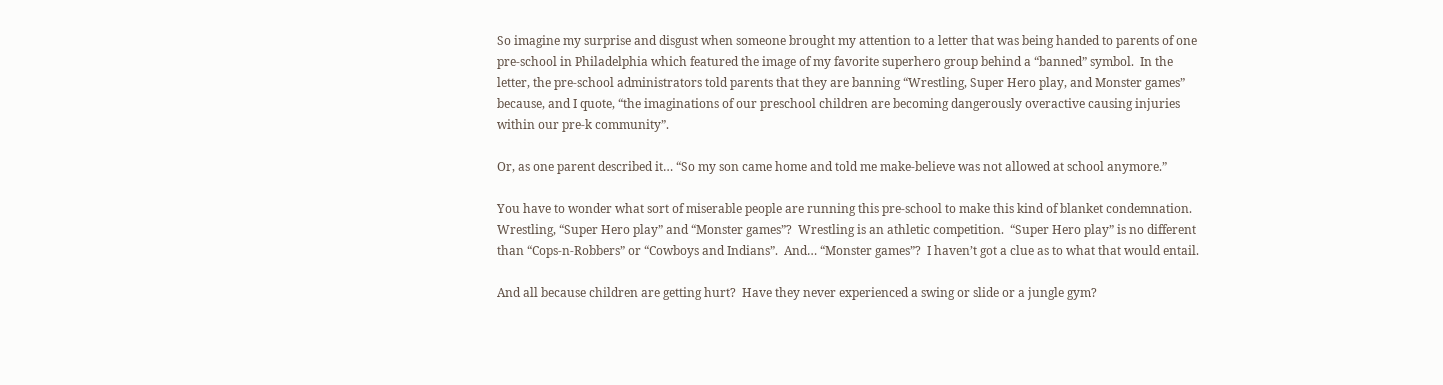So imagine my surprise and disgust when someone brought my attention to a letter that was being handed to parents of one pre-school in Philadelphia which featured the image of my favorite superhero group behind a “banned” symbol.  In the letter, the pre-school administrators told parents that they are banning “Wrestling, Super Hero play, and Monster games” because, and I quote, “the imaginations of our preschool children are becoming dangerously overactive causing injuries within our pre-k community”.

Or, as one parent described it… “So my son came home and told me make-believe was not allowed at school anymore.”

You have to wonder what sort of miserable people are running this pre-school to make this kind of blanket condemnation.  Wrestling, “Super Hero play” and “Monster games”?  Wrestling is an athletic competition.  “Super Hero play” is no different than “Cops-n-Robbers” or “Cowboys and Indians”.  And… “Monster games”?  I haven’t got a clue as to what that would entail.

And all because children are getting hurt?  Have they never experienced a swing or slide or a jungle gym?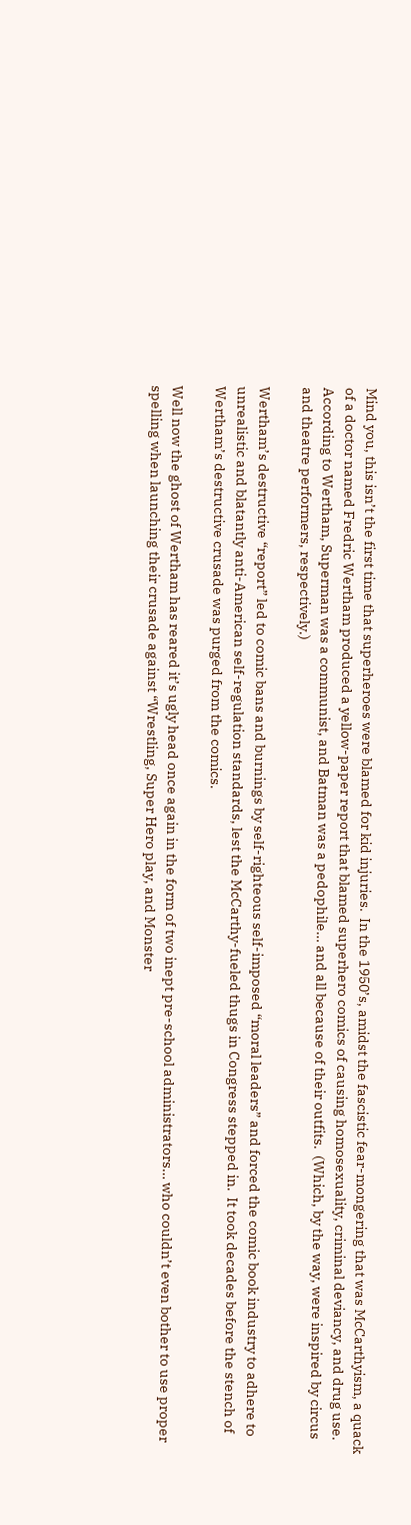Mind you, this isn’t the first time that superheroes were blamed for kid injuries.  In the 1950’s, amidst the fascistic fear-mongering that was McCarthyism, a quack of a doctor named Fredric Wertham produced a yellow-paper report that blamed superhero comics of causing homosexuality, criminal deviancy, and drug use.  According to Wertham, Superman was a communist, and Batman was a pedophile… and all because of their outfits.  (Which, by the way, were inspired by circus and theatre performers, respectively.)

Wertham’s destructive “report” led to comic bans and burnings by self-righteous self-imposed “moral leaders” and forced the comic book industry to adhere to unrealistic and blatantly anti-American self-regulation standards, lest the McCarthy-fueled thugs in Congress stepped in.  It took decades before the stench of Wertham’s destructive crusade was purged from the comics.

Well now the ghost of Wertham has reared it’s ugly head once again in the form of two inept pre-school administrators… who couldn’t even bother to use proper spelling when launching their crusade against “Wrestling, Super Hero play, and Monster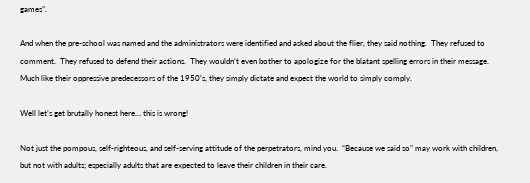games”.

And when the pre-school was named and the administrators were identified and asked about the flier, they said nothing.  They refused to comment.  They refused to defend their actions.  They wouldn’t even bother to apologize for the blatant spelling errors in their message.  Much like their oppressive predecessors of the 1950’s, they simply dictate and expect the world to simply comply.

Well let’s get brutally honest here… this is wrong!

Not just the pompous, self-righteous, and self-serving attitude of the perpetrators, mind you.  “Because we said so” may work with children, but not with adults; especially adults that are expected to leave their children in their care.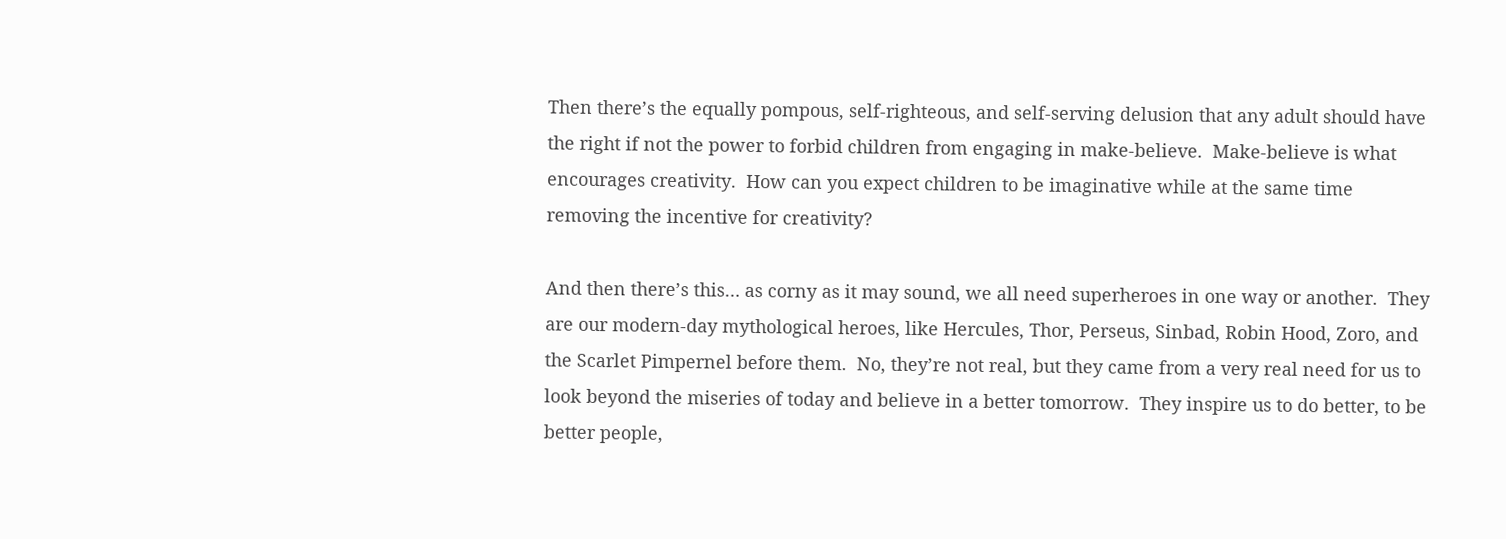Then there’s the equally pompous, self-righteous, and self-serving delusion that any adult should have the right if not the power to forbid children from engaging in make-believe.  Make-believe is what encourages creativity.  How can you expect children to be imaginative while at the same time removing the incentive for creativity?

And then there’s this… as corny as it may sound, we all need superheroes in one way or another.  They are our modern-day mythological heroes, like Hercules, Thor, Perseus, Sinbad, Robin Hood, Zoro, and the Scarlet Pimpernel before them.  No, they’re not real, but they came from a very real need for us to look beyond the miseries of today and believe in a better tomorrow.  They inspire us to do better, to be better people,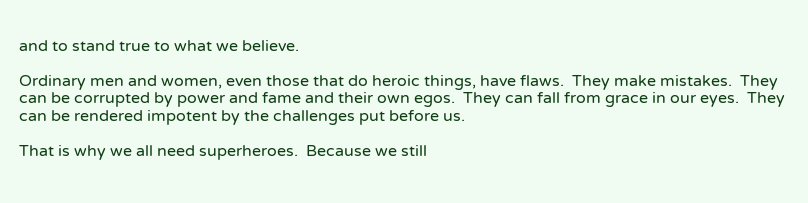and to stand true to what we believe.

Ordinary men and women, even those that do heroic things, have flaws.  They make mistakes.  They can be corrupted by power and fame and their own egos.  They can fall from grace in our eyes.  They can be rendered impotent by the challenges put before us.

That is why we all need superheroes.  Because we still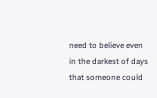need to believe even in the darkest of days that someone could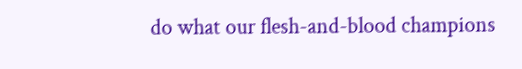do what our flesh-and-blood champions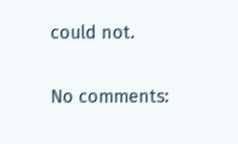could not.

No comments: